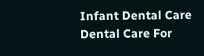Infant Dental Care
Dental Care For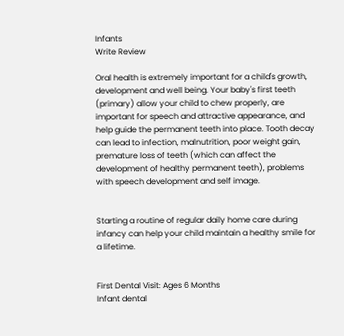Infants
Write Review

Oral health is extremely important for a child's growth, development and well being. Your baby's first teeth (primary) allow your child to chew properly, are important for speech and attractive appearance, and help guide the permanent teeth into place. Tooth decay can lead to infection, malnutrition, poor weight gain, premature loss of teeth (which can affect the development of healthy permanent teeth), problems with speech development and self image.


Starting a routine of regular daily home care during infancy can help your child maintain a healthy smile for a lifetime.


First Dental Visit: Ages 6 Months
Infant dental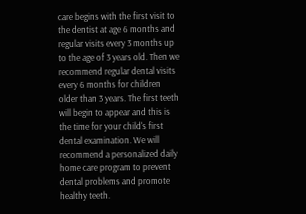care begins with the first visit to the dentist at age 6 months and regular visits every 3 months up to the age of 3 years old. Then we recommend regular dental visits every 6 months for children older than 3 years. The first teeth will begin to appear and this is the time for your child's first dental examination. We will recommend a personalized daily home care program to prevent dental problems and promote healthy teeth.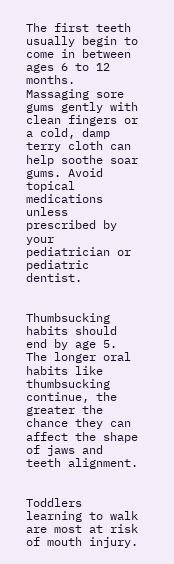The first teeth usually begin to come in between ages 6 to 12 months. Massaging sore gums gently with clean fingers or a cold, damp terry cloth can help soothe soar gums. Avoid topical medications unless prescribed by your pediatrician or pediatric dentist.


Thumbsucking habits should end by age 5. The longer oral habits like thumbsucking continue, the greater the chance they can affect the shape of jaws and teeth alignment.


Toddlers learning to walk are most at risk of mouth injury.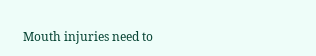Mouth injuries need to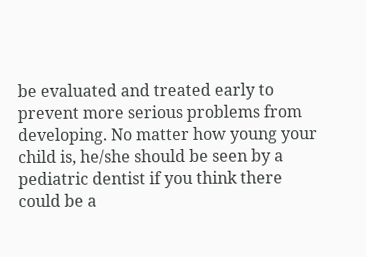be evaluated and treated early to prevent more serious problems from developing. No matter how young your child is, he/she should be seen by a pediatric dentist if you think there could be a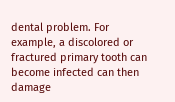dental problem. For example, a discolored or fractured primary tooth can become infected can then damage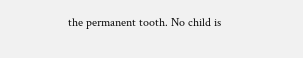the permanent tooth. No child is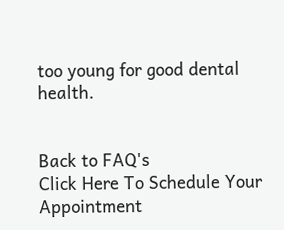too young for good dental health.


Back to FAQ's
Click Here To Schedule Your Appointment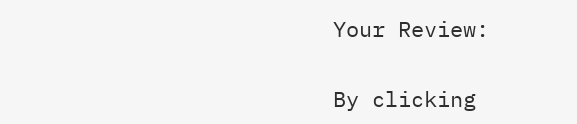Your Review:

By clicking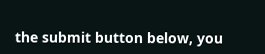the submit button below, you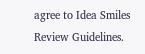agree to Idea Smiles Review Guidelines.